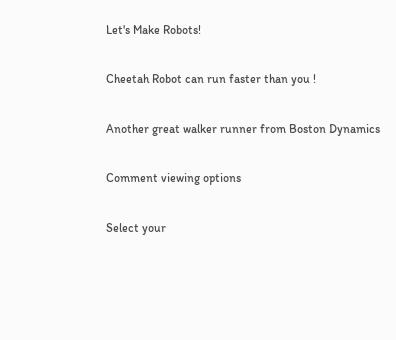Let's Make Robots!

Cheetah Robot can run faster than you !

Another great walker runner from Boston Dynamics

Comment viewing options

Select your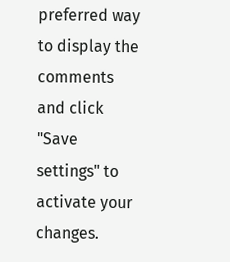preferred way to display the comments and click "Save settings" to activate your changes.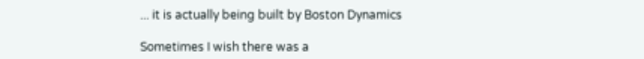... it is actually being built by Boston Dynamics

Sometimes I wish there was a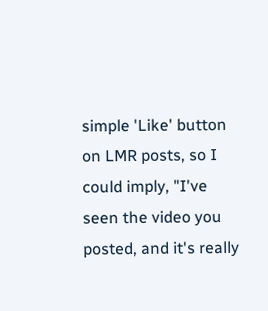simple 'Like' button on LMR posts, so I could imply, "I've seen the video you posted, and it's really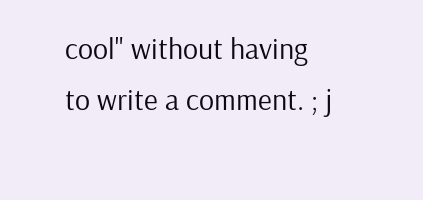cool" without having to write a comment. ; j